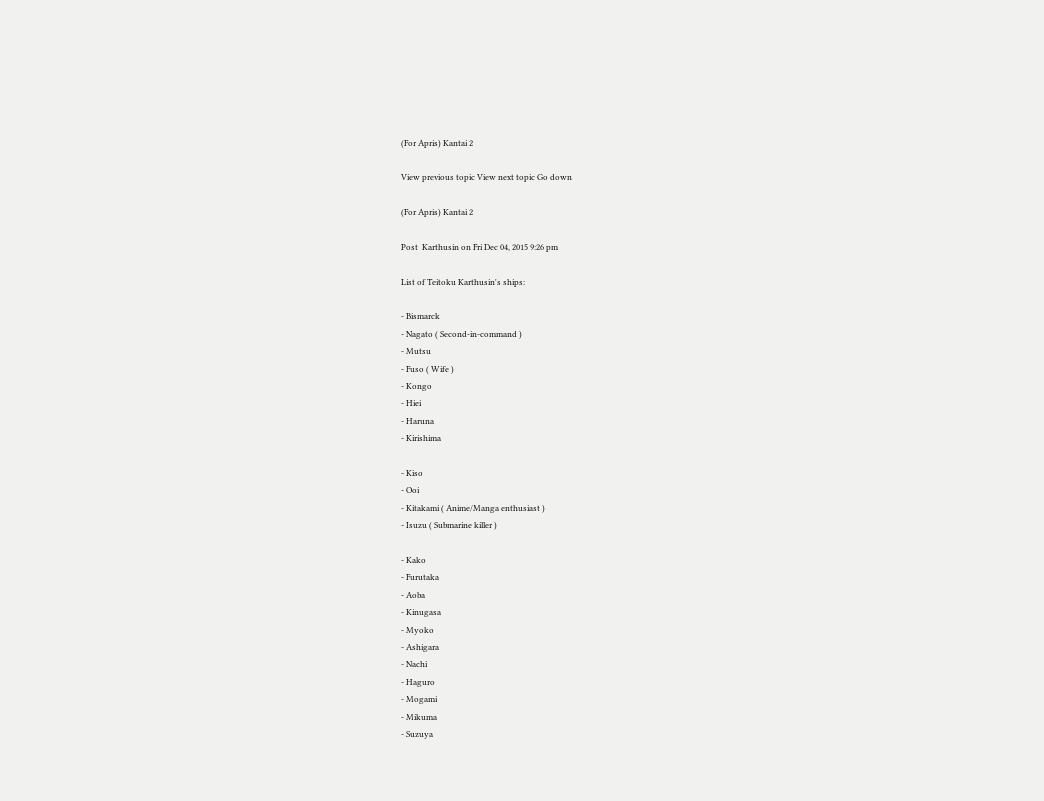(For Apris) Kantai 2

View previous topic View next topic Go down

(For Apris) Kantai 2

Post  Karthusin on Fri Dec 04, 2015 9:26 pm

List of Teitoku Karthusin's ships:

- Bismarck
- Nagato ( Second-in-command )
- Mutsu
- Fuso ( Wife )
- Kongo
- Hiei
- Haruna
- Kirishima

- Kiso
- Ooi
- Kitakami ( Anime/Manga enthusiast )
- Isuzu ( Submarine killer )

- Kako
- Furutaka
- Aoba
- Kinugasa
- Myoko
- Ashigara
- Nachi
- Haguro
- Mogami
- Mikuma
- Suzuya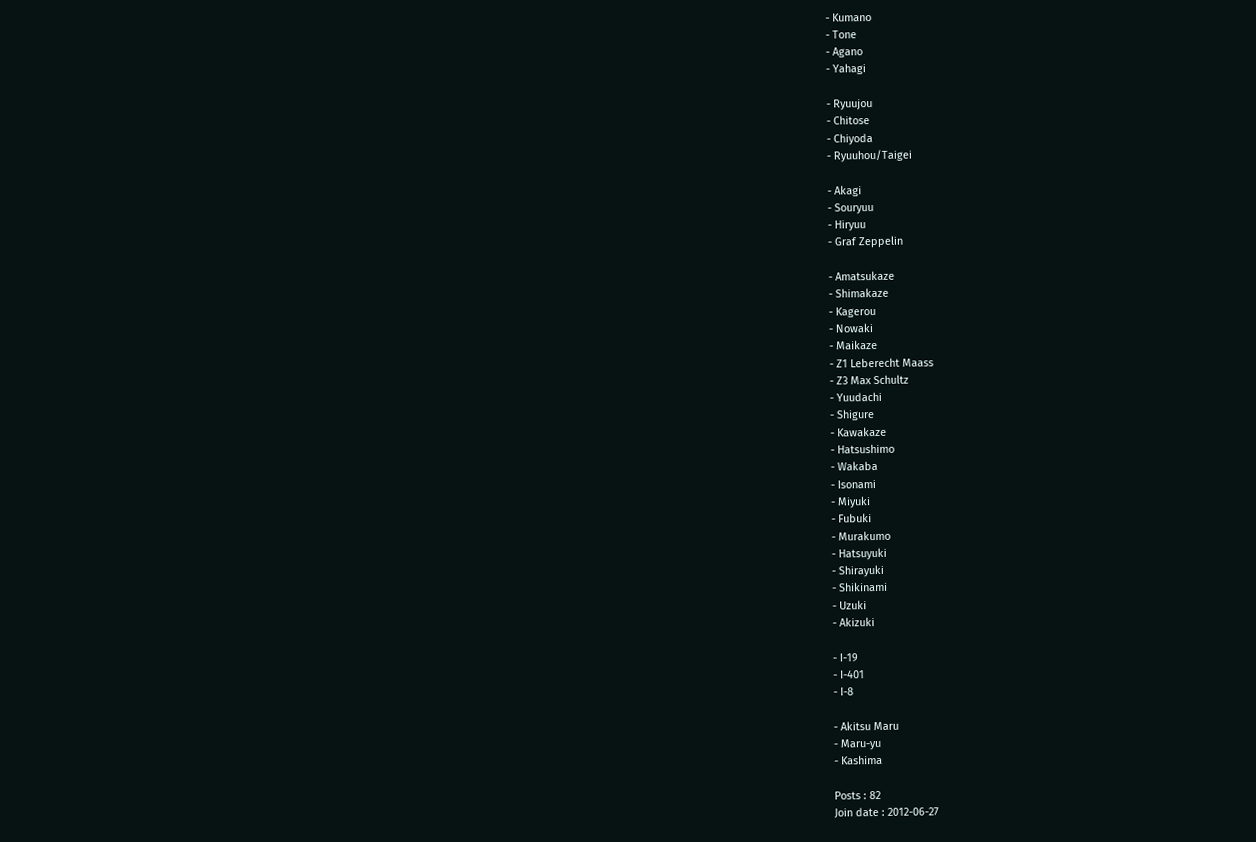- Kumano
- Tone
- Agano
- Yahagi

- Ryuujou
- Chitose
- Chiyoda
- Ryuuhou/Taigei

- Akagi
- Souryuu
- Hiryuu
- Graf Zeppelin

- Amatsukaze
- Shimakaze
- Kagerou
- Nowaki
- Maikaze
- Z1 Leberecht Maass
- Z3 Max Schultz
- Yuudachi
- Shigure
- Kawakaze
- Hatsushimo
- Wakaba
- Isonami
- Miyuki
- Fubuki
- Murakumo
- Hatsuyuki
- Shirayuki
- Shikinami
- Uzuki
- Akizuki

- I-19
- I-401
- I-8

- Akitsu Maru
- Maru-yu
- Kashima

Posts : 82
Join date : 2012-06-27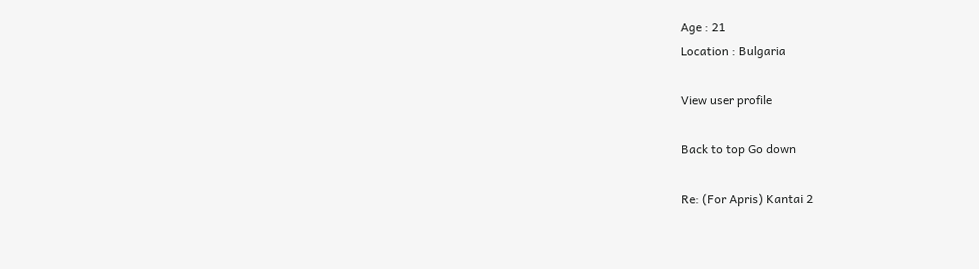Age : 21
Location : Bulgaria

View user profile

Back to top Go down

Re: (For Apris) Kantai 2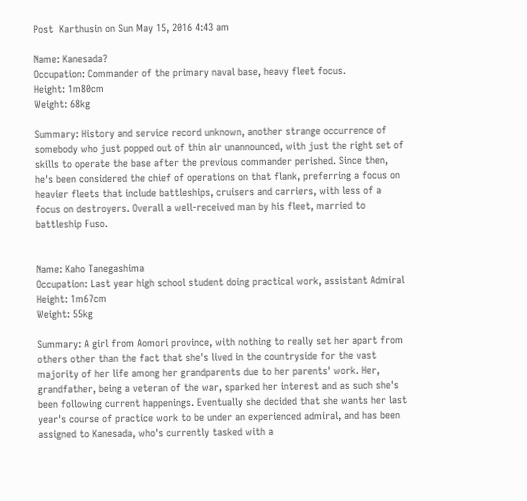Post  Karthusin on Sun May 15, 2016 4:43 am

Name: Kanesada?
Occupation: Commander of the primary naval base, heavy fleet focus.
Height: 1m80cm
Weight: 68kg

Summary: History and service record unknown, another strange occurrence of somebody who just popped out of thin air unannounced, with just the right set of skills to operate the base after the previous commander perished. Since then, he's been considered the chief of operations on that flank, preferring a focus on heavier fleets that include battleships, cruisers and carriers, with less of a focus on destroyers. Overall a well-received man by his fleet, married to battleship Fuso.


Name: Kaho Tanegashima
Occupation: Last year high school student doing practical work, assistant Admiral
Height: 1m67cm
Weight: 55kg

Summary: A girl from Aomori province, with nothing to really set her apart from others other than the fact that she's lived in the countryside for the vast majority of her life among her grandparents due to her parents' work. Her, grandfather, being a veteran of the war, sparked her interest and as such she's been following current happenings. Eventually she decided that she wants her last year's course of practice work to be under an experienced admiral, and has been assigned to Kanesada, who's currently tasked with a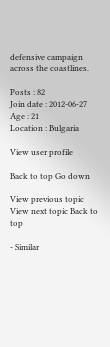defensive campaign across the coastlines.

Posts : 82
Join date : 2012-06-27
Age : 21
Location : Bulgaria

View user profile

Back to top Go down

View previous topic View next topic Back to top

- Similar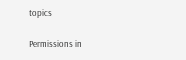topics

Permissions in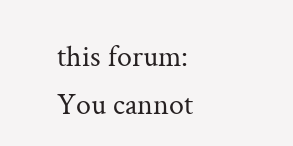this forum:
You cannot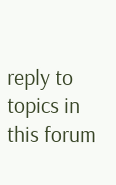reply to topics in this forum